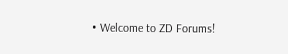• Welcome to ZD Forums!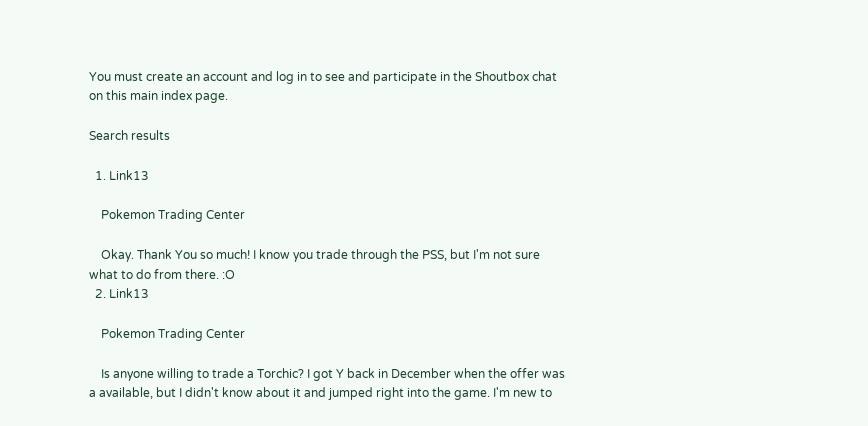You must create an account and log in to see and participate in the Shoutbox chat on this main index page.

Search results

  1. Link13

    Pokemon Trading Center

    Okay. Thank You so much! I know you trade through the PSS, but I'm not sure what to do from there. :O
  2. Link13

    Pokemon Trading Center

    Is anyone willing to trade a Torchic? I got Y back in December when the offer was a available, but I didn't know about it and jumped right into the game. I'm new to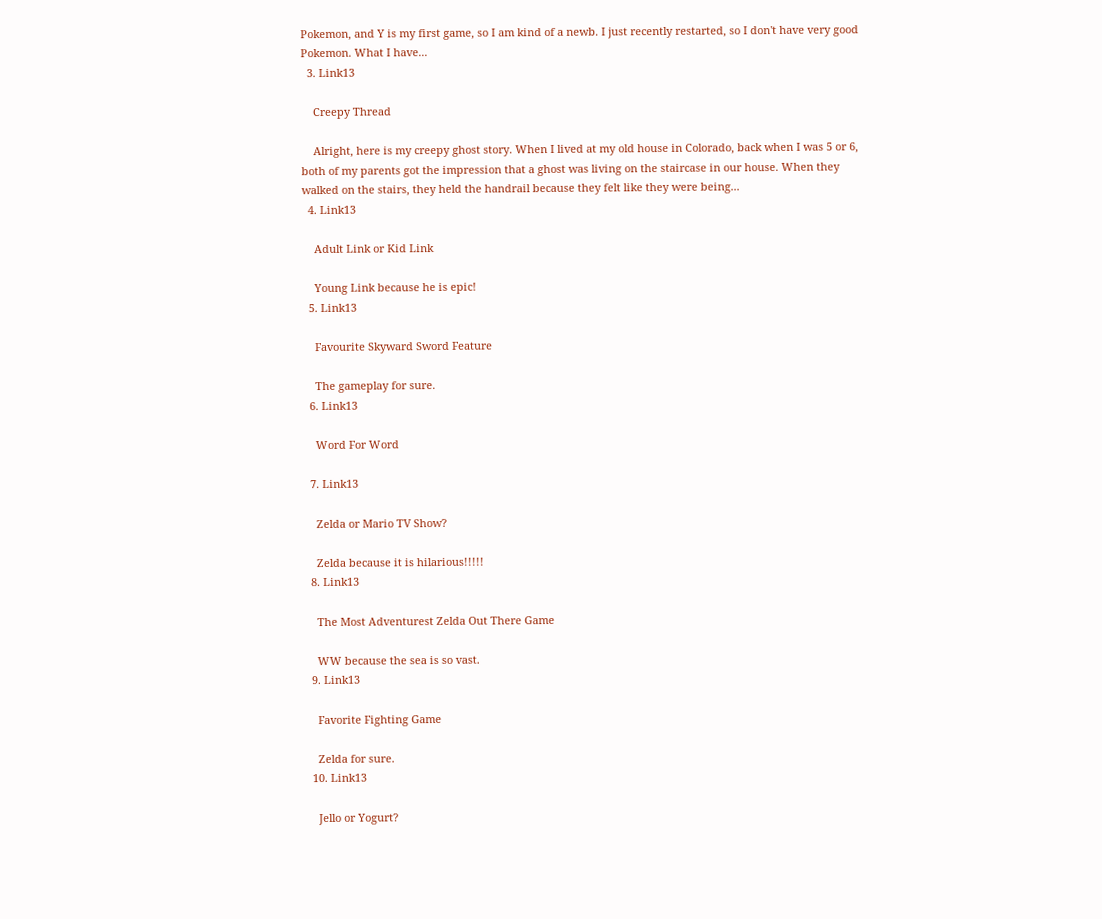Pokemon, and Y is my first game, so I am kind of a newb. I just recently restarted, so I don't have very good Pokemon. What I have...
  3. Link13

    Creepy Thread

    Alright, here is my creepy ghost story. When I lived at my old house in Colorado, back when I was 5 or 6, both of my parents got the impression that a ghost was living on the staircase in our house. When they walked on the stairs, they held the handrail because they felt like they were being...
  4. Link13

    Adult Link or Kid Link

    Young Link because he is epic!
  5. Link13

    Favourite Skyward Sword Feature

    The gameplay for sure.
  6. Link13

    Word For Word

  7. Link13

    Zelda or Mario TV Show?

    Zelda because it is hilarious!!!!!
  8. Link13

    The Most Adventurest Zelda Out There Game

    WW because the sea is so vast.
  9. Link13

    Favorite Fighting Game

    Zelda for sure.
  10. Link13

    Jello or Yogurt?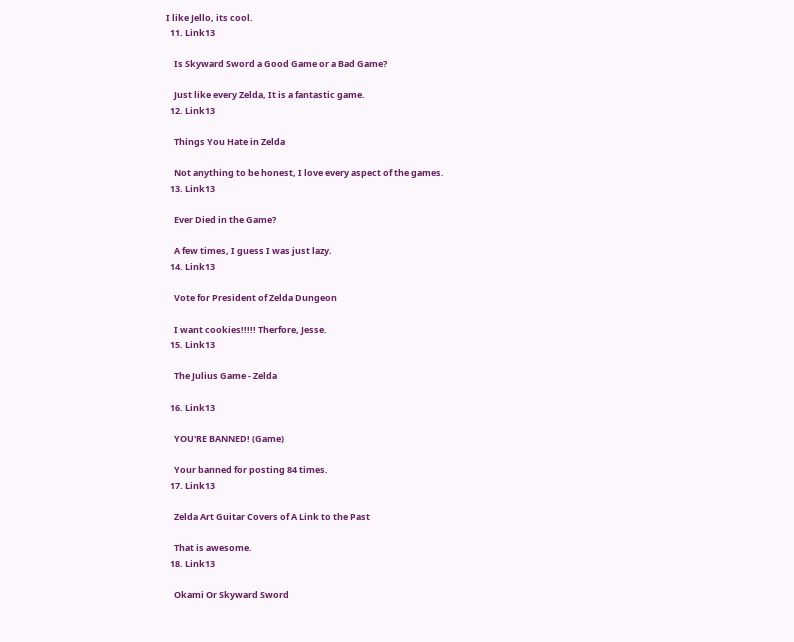I like Jello, its cool.
  11. Link13

    Is Skyward Sword a Good Game or a Bad Game?

    Just like every Zelda, It is a fantastic game.
  12. Link13

    Things You Hate in Zelda

    Not anything to be honest, I love every aspect of the games.
  13. Link13

    Ever Died in the Game?

    A few times, I guess I was just lazy.
  14. Link13

    Vote for President of Zelda Dungeon

    I want cookies!!!!! Therfore, Jesse.
  15. Link13

    The Julius Game - Zelda

  16. Link13

    YOU'RE BANNED! (Game)

    Your banned for posting 84 times.
  17. Link13

    Zelda Art Guitar Covers of A Link to the Past

    That is awesome.
  18. Link13

    Okami Or Skyward Sword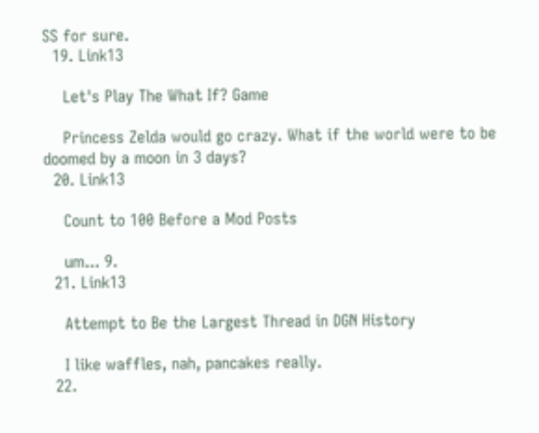SS for sure.
  19. Link13

    Let's Play The What If? Game

    Princess Zelda would go crazy. What if the world were to be doomed by a moon in 3 days?
  20. Link13

    Count to 100 Before a Mod Posts

    um... 9.
  21. Link13

    Attempt to Be the Largest Thread in DGN History

    I like waffles, nah, pancakes really.
  22.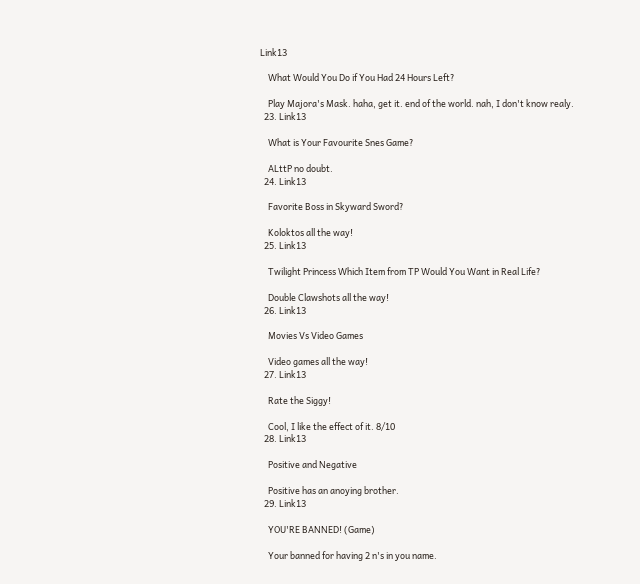Link13

    What Would You Do if You Had 24 Hours Left?

    Play Majora's Mask. haha, get it. end of the world. nah, I don't know realy.
  23. Link13

    What is Your Favourite Snes Game?

    ALttP no doubt.
  24. Link13

    Favorite Boss in Skyward Sword?

    Koloktos all the way!
  25. Link13

    Twilight Princess Which Item from TP Would You Want in Real Life?

    Double Clawshots all the way!
  26. Link13

    Movies Vs Video Games

    Video games all the way!
  27. Link13

    Rate the Siggy!

    Cool, I like the effect of it. 8/10
  28. Link13

    Positive and Negative

    Positive has an anoying brother.
  29. Link13

    YOU'RE BANNED! (Game)

    Your banned for having 2 n's in you name.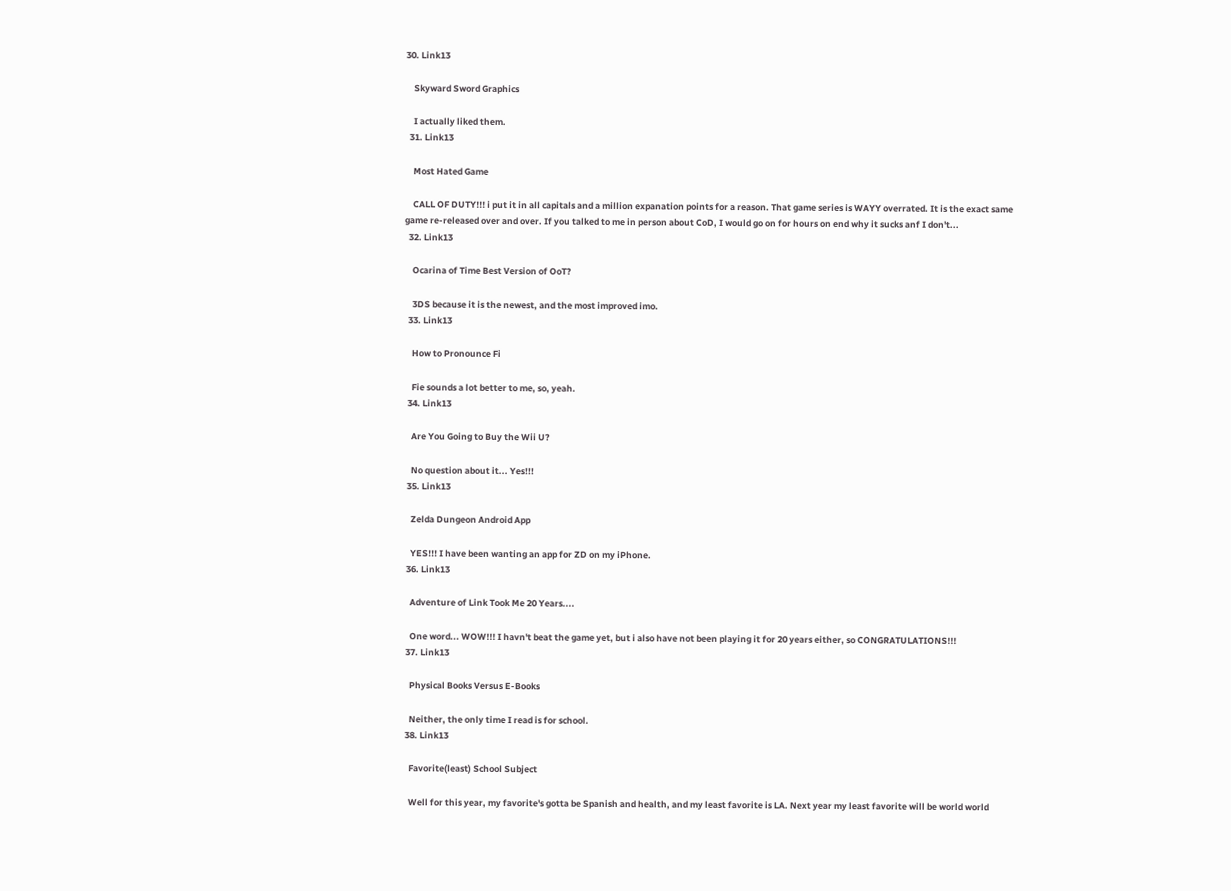30. Link13

    Skyward Sword Graphics

    I actually liked them.
  31. Link13

    Most Hated Game

    CALL OF DUTY!!! i put it in all capitals and a million expanation points for a reason. That game series is WAYY overrated. It is the exact same game re-released over and over. If you talked to me in person about CoD, I would go on for hours on end why it sucks anf I don't...
  32. Link13

    Ocarina of Time Best Version of OoT?

    3DS because it is the newest, and the most improved imo.
  33. Link13

    How to Pronounce Fi

    Fie sounds a lot better to me, so, yeah.
  34. Link13

    Are You Going to Buy the Wii U?

    No question about it... Yes!!!
  35. Link13

    Zelda Dungeon Android App

    YES!!! I have been wanting an app for ZD on my iPhone.
  36. Link13

    Adventure of Link Took Me 20 Years....

    One word... WOW!!! I havn't beat the game yet, but i also have not been playing it for 20 years either, so CONGRATULATIONS!!!
  37. Link13

    Physical Books Versus E-Books

    Neither, the only time I read is for school.
  38. Link13

    Favorite(least) School Subject

    Well for this year, my favorite's gotta be Spanish and health, and my least favorite is LA. Next year my least favorite will be world world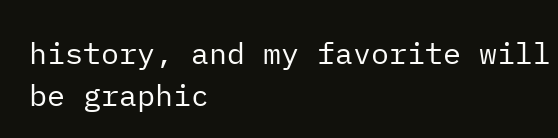history, and my favorite will be graphic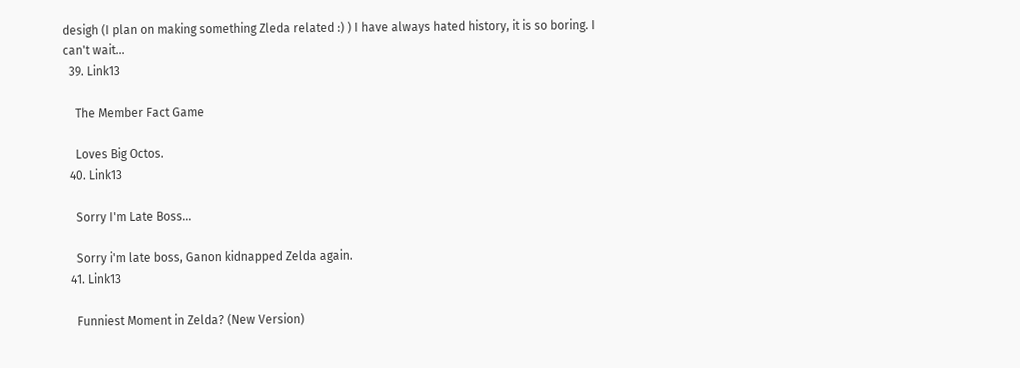desigh (I plan on making something Zleda related :) ) I have always hated history, it is so boring. I can't wait...
  39. Link13

    The Member Fact Game

    Loves Big Octos.
  40. Link13

    Sorry I'm Late Boss...

    Sorry i'm late boss, Ganon kidnapped Zelda again.
  41. Link13

    Funniest Moment in Zelda? (New Version)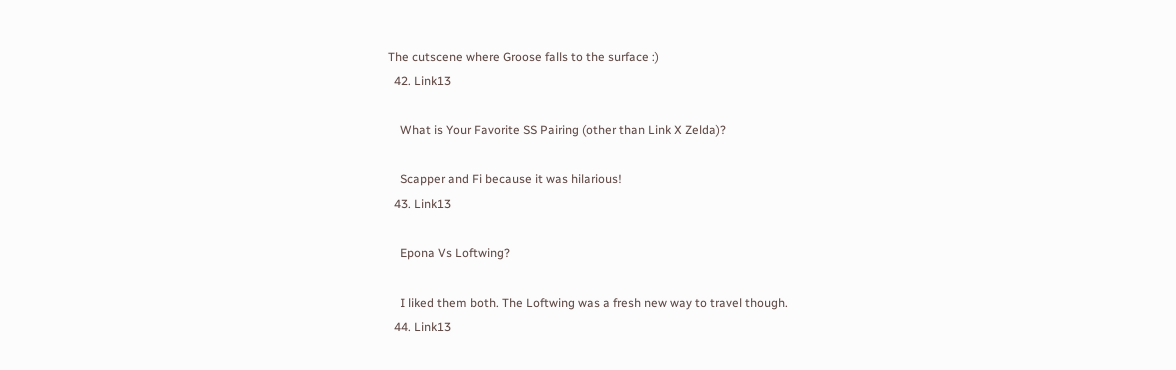The cutscene where Groose falls to the surface :)
  42. Link13

    What is Your Favorite SS Pairing (other than Link X Zelda)?

    Scapper and Fi because it was hilarious!
  43. Link13

    Epona Vs Loftwing?

    I liked them both. The Loftwing was a fresh new way to travel though.
  44. Link13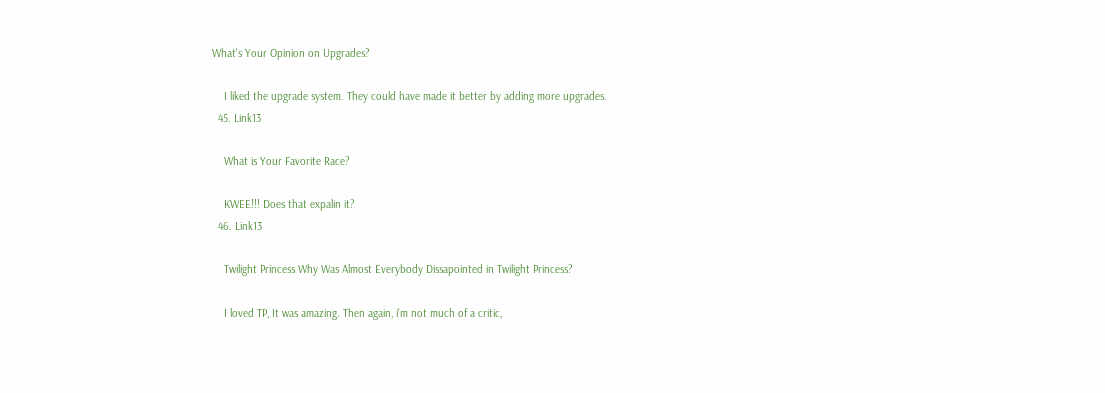What's Your Opinion on Upgrades?

    I liked the upgrade system. They could have made it better by adding more upgrades.
  45. Link13

    What is Your Favorite Race?

    KWEE!!! Does that expalin it?
  46. Link13

    Twilight Princess Why Was Almost Everybody Dissapointed in Twilight Princess?

    I loved TP, It was amazing. Then again, i'm not much of a critic,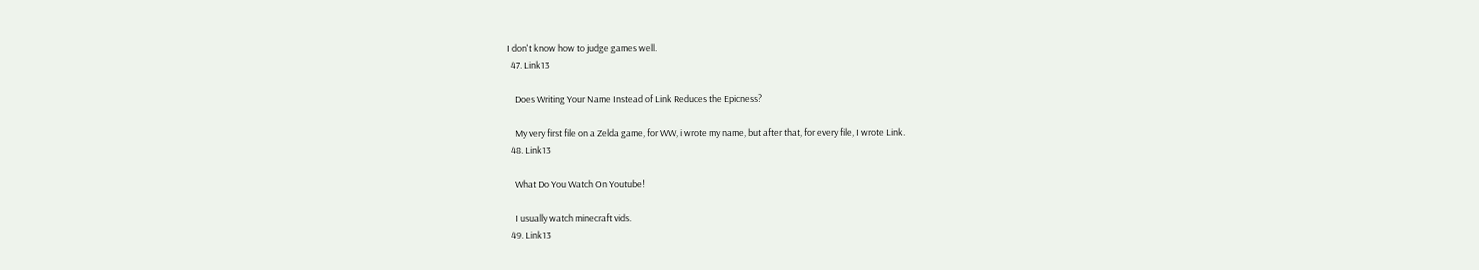I don't know how to judge games well.
  47. Link13

    Does Writing Your Name Instead of Link Reduces the Epicness?

    My very first file on a Zelda game, for WW, i wrote my name, but after that, for every file, I wrote Link.
  48. Link13

    What Do You Watch On Youtube!

    I usually watch minecraft vids.
  49. Link13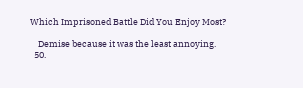Which Imprisoned Battle Did You Enjoy Most?

    Demise because it was the least annoying.
  50.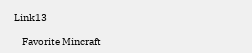Link13

    Favorite Mincraft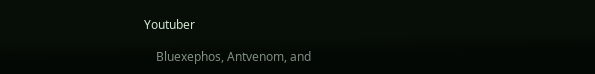Youtuber

    Bluexephos, Antvenom, and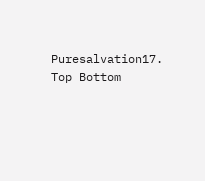Puresalvation17.
Top Bottom